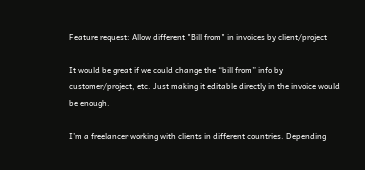Feature request: Allow different "Bill from" in invoices by client/project

It would be great if we could change the “bill from” info by customer/project, etc. Just making it editable directly in the invoice would be enough.

I’m a freelancer working with clients in different countries. Depending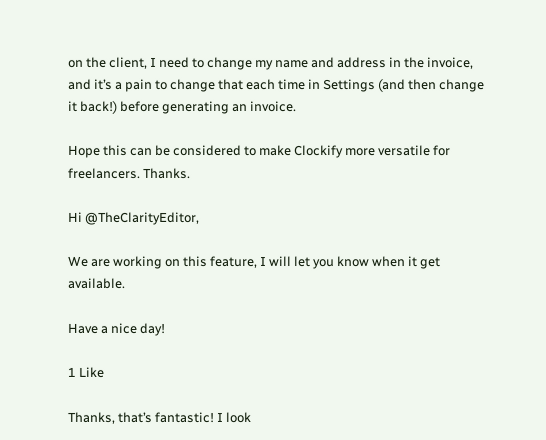on the client, I need to change my name and address in the invoice, and it’s a pain to change that each time in Settings (and then change it back!) before generating an invoice.

Hope this can be considered to make Clockify more versatile for freelancers. Thanks.

Hi @TheClarityEditor,

We are working on this feature, I will let you know when it get available.

Have a nice day!

1 Like

Thanks, that’s fantastic! I look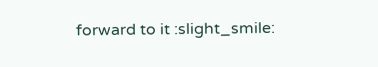forward to it :slight_smile: